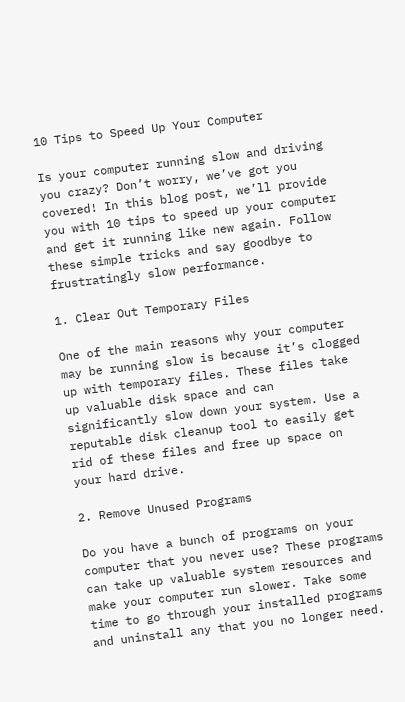10 Tips to Speed Up Your Computer

Is your computer running slow and driving you crazy? Don’t worry, we’ve got you covered! In this blog post, we’ll provide you with 10 tips to speed up your computer and get it running like new again. Follow these simple tricks and say goodbye to frustratingly slow performance.

1. Clear Out Temporary Files

One of the main reasons why your computer may be running slow is because it’s clogged up with temporary files. These files take up valuable disk space and can significantly slow down your system. Use a reputable disk cleanup tool to easily get rid of these files and free up space on your hard drive.

2. Remove Unused Programs

Do you have a bunch of programs on your computer that you never use? These programs can take up valuable system resources and make your computer run slower. Take some time to go through your installed programs and uninstall any that you no longer need.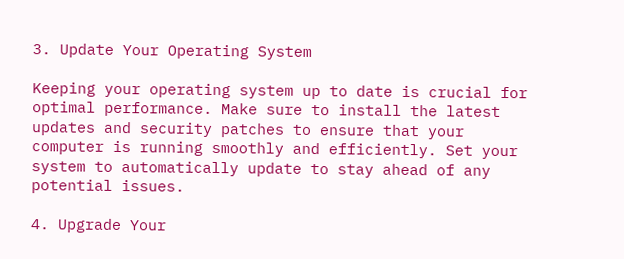3. Update Your Operating System

Keeping your operating system up to date is crucial for optimal performance. Make sure to install the latest updates and security patches to ensure that your computer is running smoothly and efficiently. Set your system to automatically update to stay ahead of any potential issues.

4. Upgrade Your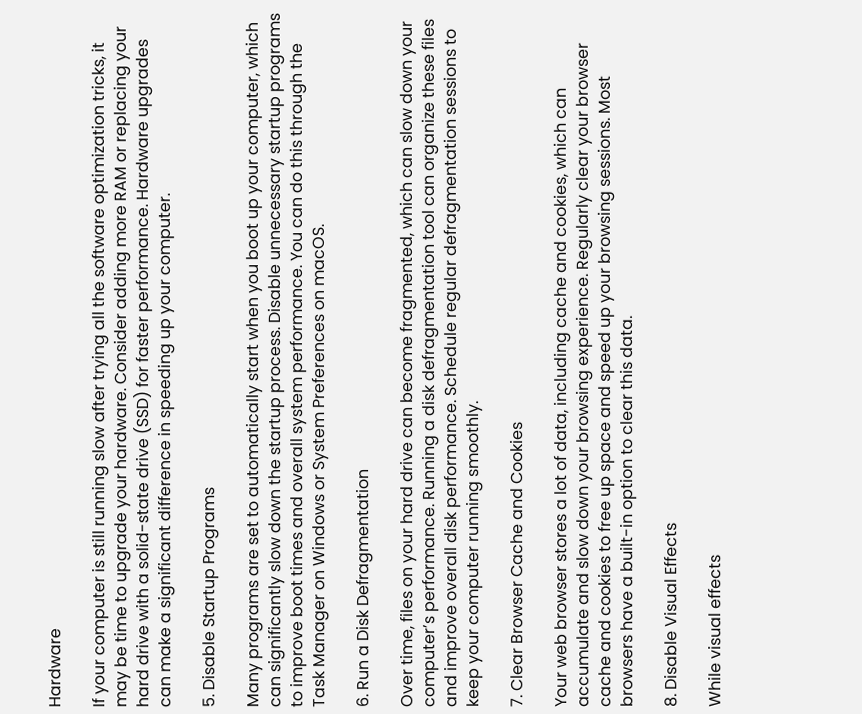Hardware

If your computer is still running slow after trying all the software optimization tricks, it may be time to upgrade your hardware. Consider adding more RAM or replacing your hard drive with a solid-state drive (SSD) for faster performance. Hardware upgrades can make a significant difference in speeding up your computer.

5. Disable Startup Programs

Many programs are set to automatically start when you boot up your computer, which can significantly slow down the startup process. Disable unnecessary startup programs to improve boot times and overall system performance. You can do this through the Task Manager on Windows or System Preferences on macOS.

6. Run a Disk Defragmentation

Over time, files on your hard drive can become fragmented, which can slow down your computer’s performance. Running a disk defragmentation tool can organize these files and improve overall disk performance. Schedule regular defragmentation sessions to keep your computer running smoothly.

7. Clear Browser Cache and Cookies

Your web browser stores a lot of data, including cache and cookies, which can accumulate and slow down your browsing experience. Regularly clear your browser cache and cookies to free up space and speed up your browsing sessions. Most browsers have a built-in option to clear this data.

8. Disable Visual Effects

While visual effects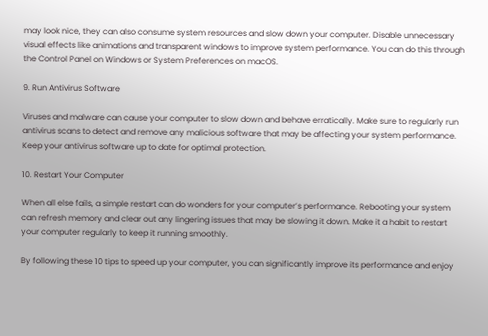may look nice, they can also consume system resources and slow down your computer. Disable unnecessary visual effects like animations and transparent windows to improve system performance. You can do this through the Control Panel on Windows or System Preferences on macOS.

9. Run Antivirus Software

Viruses and malware can cause your computer to slow down and behave erratically. Make sure to regularly run antivirus scans to detect and remove any malicious software that may be affecting your system performance. Keep your antivirus software up to date for optimal protection.

10. Restart Your Computer

When all else fails, a simple restart can do wonders for your computer’s performance. Rebooting your system can refresh memory and clear out any lingering issues that may be slowing it down. Make it a habit to restart your computer regularly to keep it running smoothly.

By following these 10 tips to speed up your computer, you can significantly improve its performance and enjoy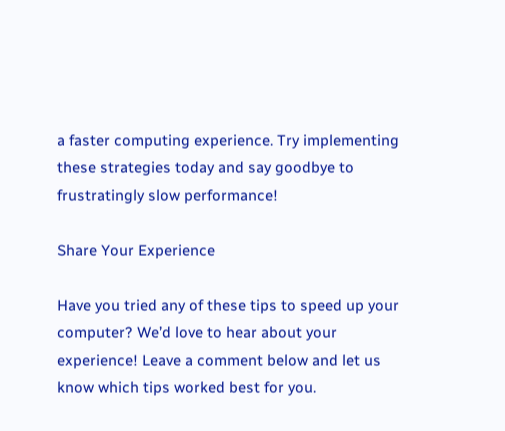a faster computing experience. Try implementing these strategies today and say goodbye to frustratingly slow performance!

Share Your Experience

Have you tried any of these tips to speed up your computer? We’d love to hear about your experience! Leave a comment below and let us know which tips worked best for you.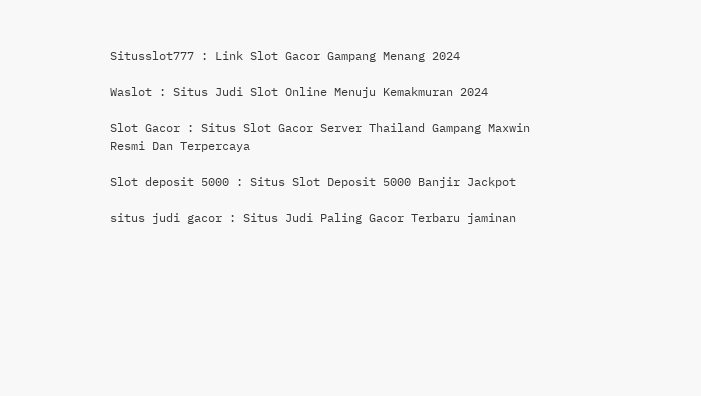Situsslot777 : Link Slot Gacor Gampang Menang 2024

Waslot : Situs Judi Slot Online Menuju Kemakmuran 2024

Slot Gacor : Situs Slot Gacor Server Thailand Gampang Maxwin Resmi Dan Terpercaya

Slot deposit 5000 : Situs Slot Deposit 5000 Banjir Jackpot

situs judi gacor : Situs Judi Paling Gacor Terbaru jaminan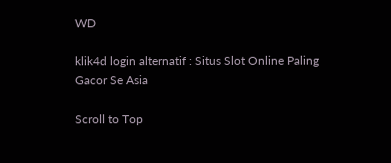WD

klik4d login alternatif : Situs Slot Online Paling Gacor Se Asia

Scroll to Top